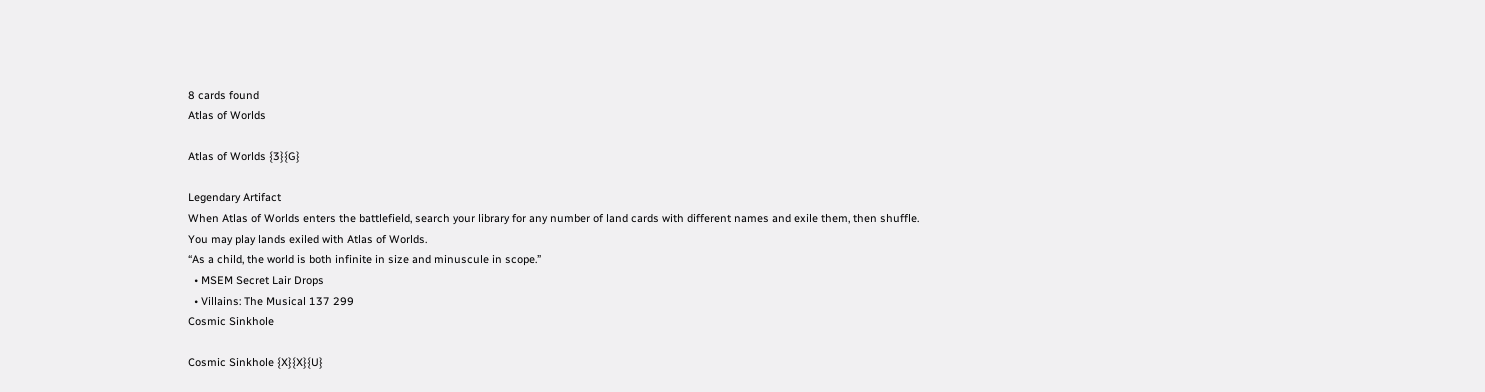8 cards found
Atlas of Worlds

Atlas of Worlds {3}{G}

Legendary Artifact
When Atlas of Worlds enters the battlefield, search your library for any number of land cards with different names and exile them, then shuffle.
You may play lands exiled with Atlas of Worlds.
“As a child, the world is both infinite in size and minuscule in scope.”
  • MSEM Secret Lair Drops
  • Villains: The Musical 137 299
Cosmic Sinkhole

Cosmic Sinkhole {X}{X}{U}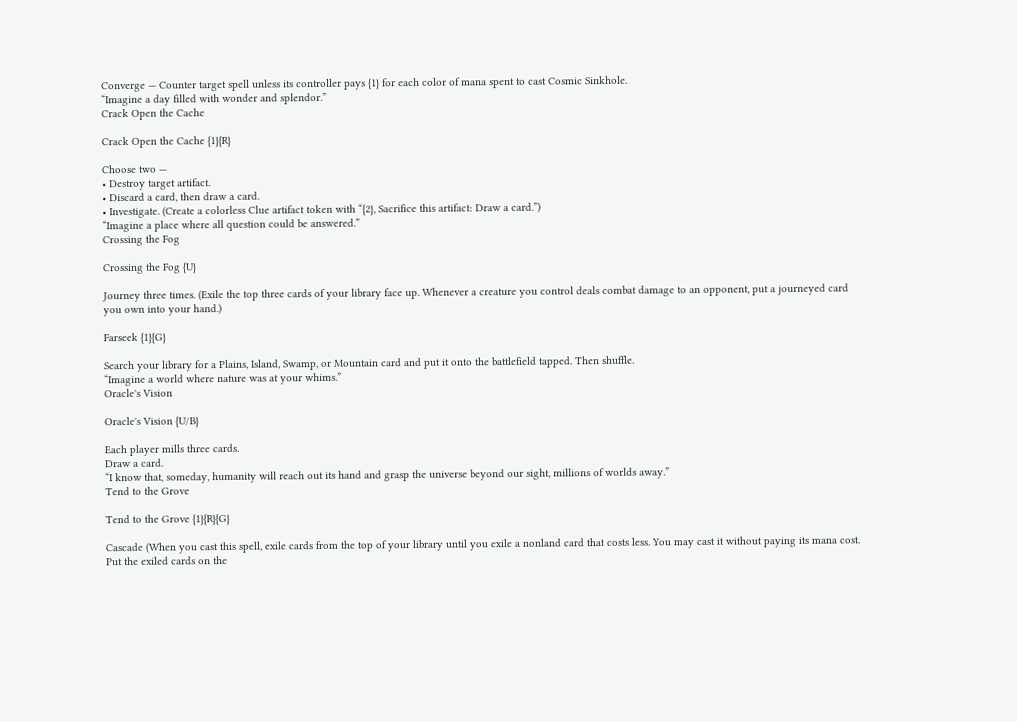Converge — Counter target spell unless its controller pays {1} for each color of mana spent to cast Cosmic Sinkhole.
“Imagine a day filled with wonder and splendor.”
Crack Open the Cache

Crack Open the Cache {1}{R}

Choose two —
• Destroy target artifact.
• Discard a card, then draw a card.
• Investigate. (Create a colorless Clue artifact token with “{2}, Sacrifice this artifact: Draw a card.”)
“Imagine a place where all question could be answered.”
Crossing the Fog

Crossing the Fog {U}

Journey three times. (Exile the top three cards of your library face up. Whenever a creature you control deals combat damage to an opponent, put a journeyed card you own into your hand.)

Farseek {1}{G}

Search your library for a Plains, Island, Swamp, or Mountain card and put it onto the battlefield tapped. Then shuffle.
“Imagine a world where nature was at your whims.”
Oracle's Vision

Oracle's Vision {U/B}

Each player mills three cards.
Draw a card.
“I know that, someday, humanity will reach out its hand and grasp the universe beyond our sight, millions of worlds away.”
Tend to the Grove

Tend to the Grove {1}{R}{G}

Cascade (When you cast this spell, exile cards from the top of your library until you exile a nonland card that costs less. You may cast it without paying its mana cost. Put the exiled cards on the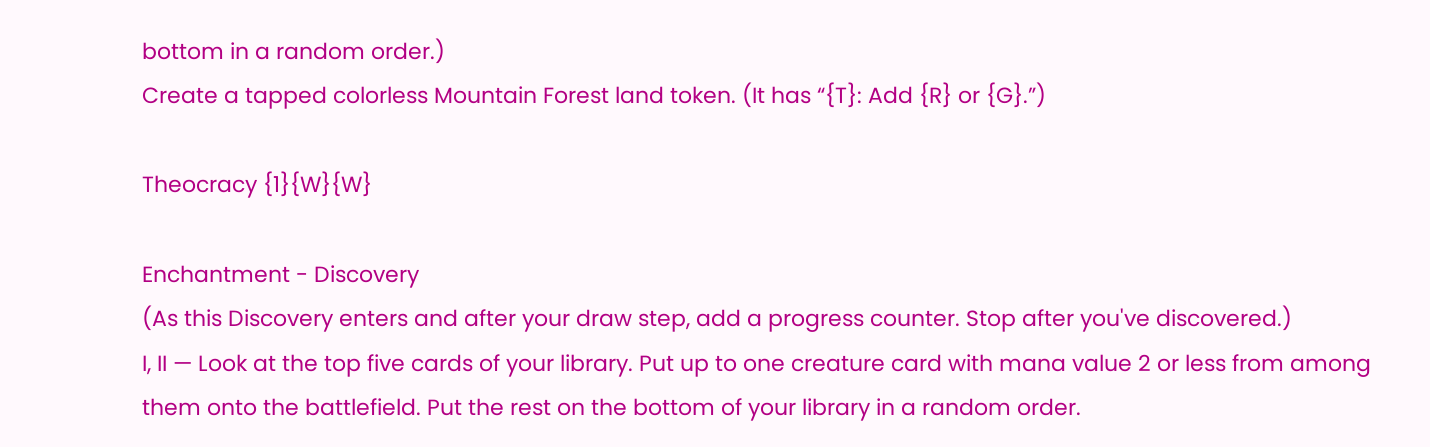bottom in a random order.)
Create a tapped colorless Mountain Forest land token. (It has “{T}: Add {R} or {G}.”)

Theocracy {1}{W}{W}

Enchantment - Discovery
(As this Discovery enters and after your draw step, add a progress counter. Stop after you've discovered.)
I, II — Look at the top five cards of your library. Put up to one creature card with mana value 2 or less from among them onto the battlefield. Put the rest on the bottom of your library in a random order.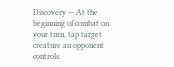Discovery — At the beginning of combat on your turn, tap target creature an opponent controls.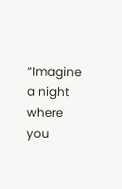“Imagine a night where you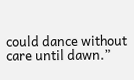could dance without care until dawn.”